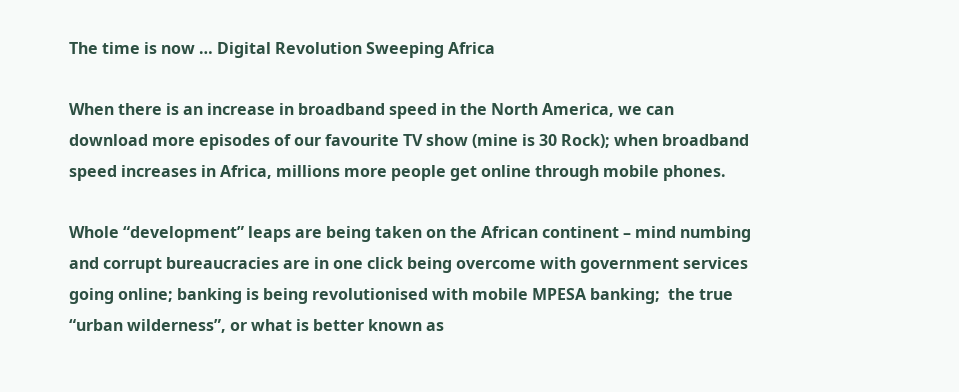The time is now … Digital Revolution Sweeping Africa

When there is an increase in broadband speed in the North America, we can download more episodes of our favourite TV show (mine is 30 Rock); when broadband speed increases in Africa, millions more people get online through mobile phones.

Whole “development” leaps are being taken on the African continent – mind numbing and corrupt bureaucracies are in one click being overcome with government services going online; banking is being revolutionised with mobile MPESA banking;  the true “urban wilderness”, or what is better known as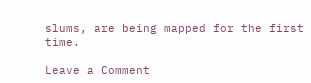slums, are being mapped for the first time.

Leave a Comment